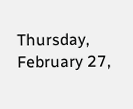Thursday, February 27,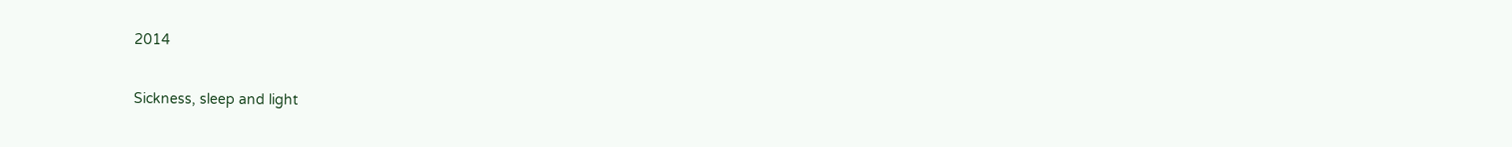2014

Sickness, sleep and light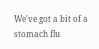We've got a bit of a stomach flu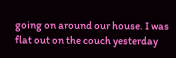going on around our house. I was flat out on the couch yesterday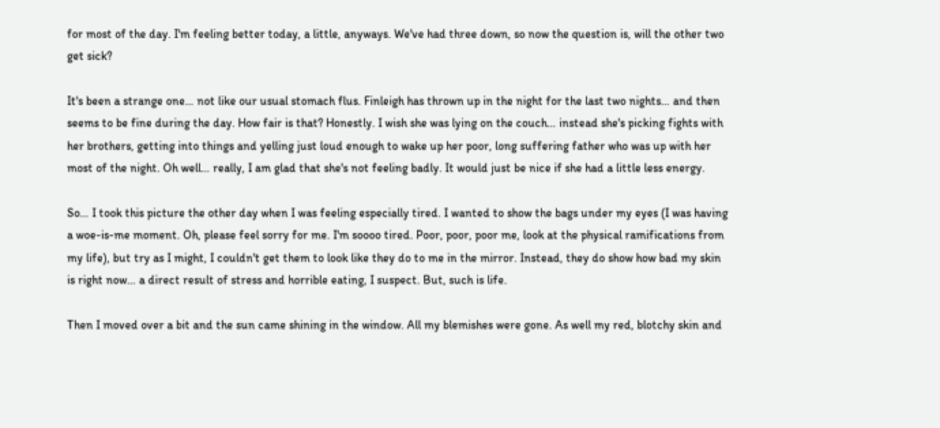for most of the day. I'm feeling better today, a little, anyways. We've had three down, so now the question is, will the other two get sick?

It's been a strange one… not like our usual stomach flus. Finleigh has thrown up in the night for the last two nights… and then seems to be fine during the day. How fair is that? Honestly. I wish she was lying on the couch… instead she's picking fights with her brothers, getting into things and yelling just loud enough to wake up her poor, long suffering father who was up with her most of the night. Oh well… really, I am glad that she's not feeling badly. It would just be nice if she had a little less energy.

So… I took this picture the other day when I was feeling especially tired. I wanted to show the bags under my eyes (I was having a woe-is-me moment. Oh, please feel sorry for me. I'm soooo tired. Poor, poor, poor me, look at the physical ramifications from my life), but try as I might, I couldn't get them to look like they do to me in the mirror. Instead, they do show how bad my skin is right now… a direct result of stress and horrible eating, I suspect. But, such is life.

Then I moved over a bit and the sun came shining in the window. All my blemishes were gone. As well my red, blotchy skin and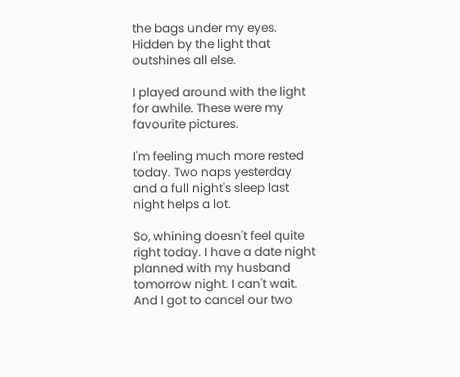the bags under my eyes. Hidden by the light that outshines all else.

I played around with the light for awhile. These were my favourite pictures.

I'm feeling much more rested today. Two naps yesterday and a full night's sleep last night helps a lot.

So, whining doesn't feel quite right today. I have a date night planned with my husband tomorrow night. I can't wait. And I got to cancel our two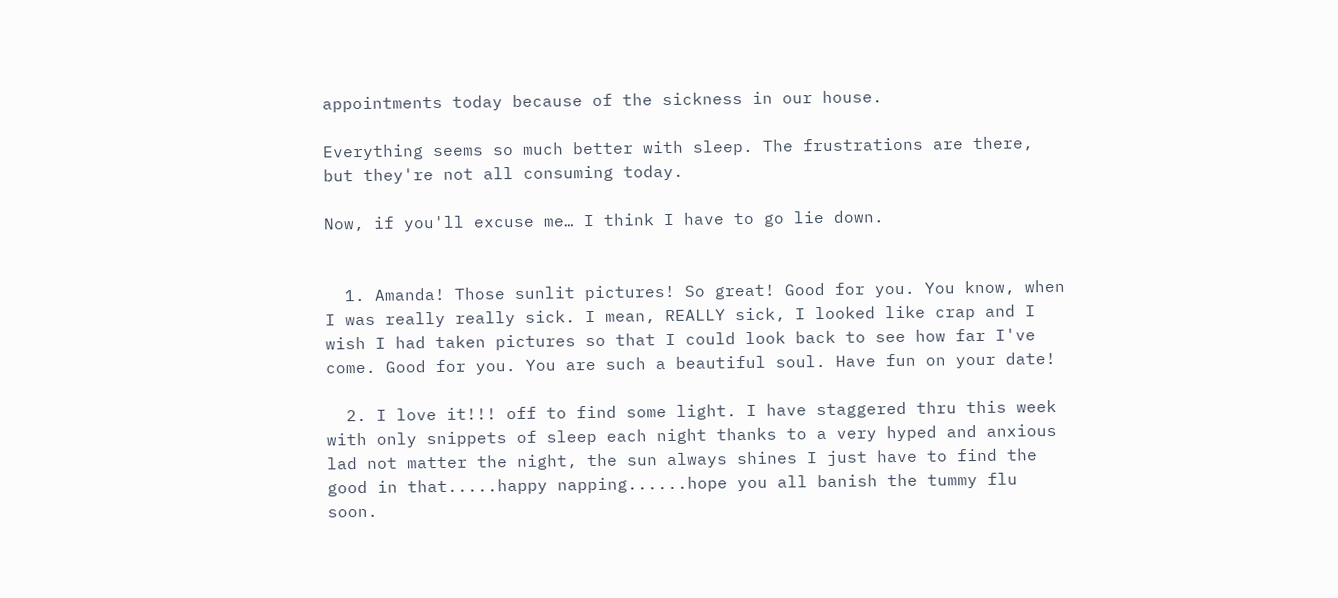appointments today because of the sickness in our house.

Everything seems so much better with sleep. The frustrations are there, but they're not all consuming today.

Now, if you'll excuse me… I think I have to go lie down.


  1. Amanda! Those sunlit pictures! So great! Good for you. You know, when I was really really sick. I mean, REALLY sick, I looked like crap and I wish I had taken pictures so that I could look back to see how far I've come. Good for you. You are such a beautiful soul. Have fun on your date!

  2. I love it!!! off to find some light. I have staggered thru this week with only snippets of sleep each night thanks to a very hyped and anxious lad not matter the night, the sun always shines I just have to find the good in that.....happy napping......hope you all banish the tummy flu soon.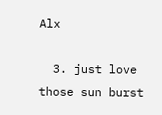Alx

  3. just love those sun burst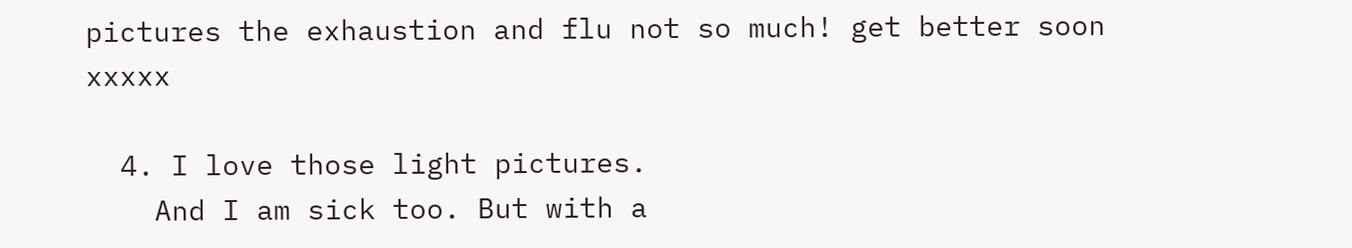pictures the exhaustion and flu not so much! get better soon xxxxx

  4. I love those light pictures.
    And I am sick too. But with a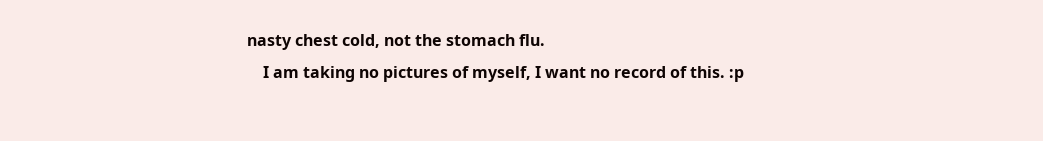nasty chest cold, not the stomach flu.
    I am taking no pictures of myself, I want no record of this. :p